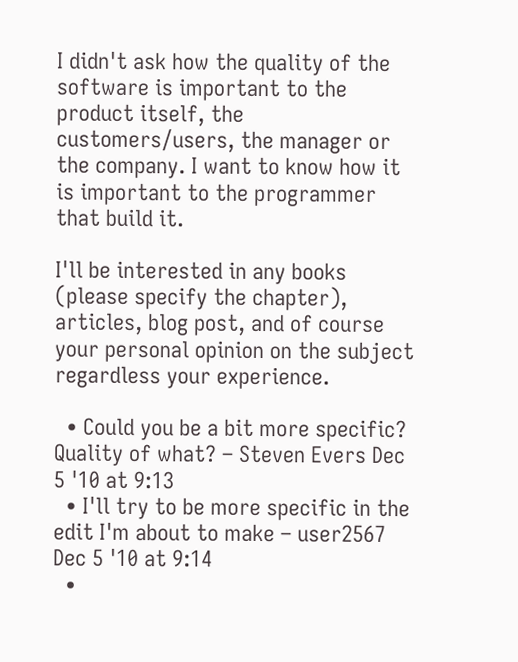I didn't ask how the quality of the software is important to the product itself, the customers/users, the manager or the company. I want to know how it is important to the programmer that build it.

I'll be interested in any books (please specify the chapter), articles, blog post, and of course your personal opinion on the subject regardless your experience.

  • Could you be a bit more specific? Quality of what? – Steven Evers Dec 5 '10 at 9:13
  • I'll try to be more specific in the edit I'm about to make – user2567 Dec 5 '10 at 9:14
  •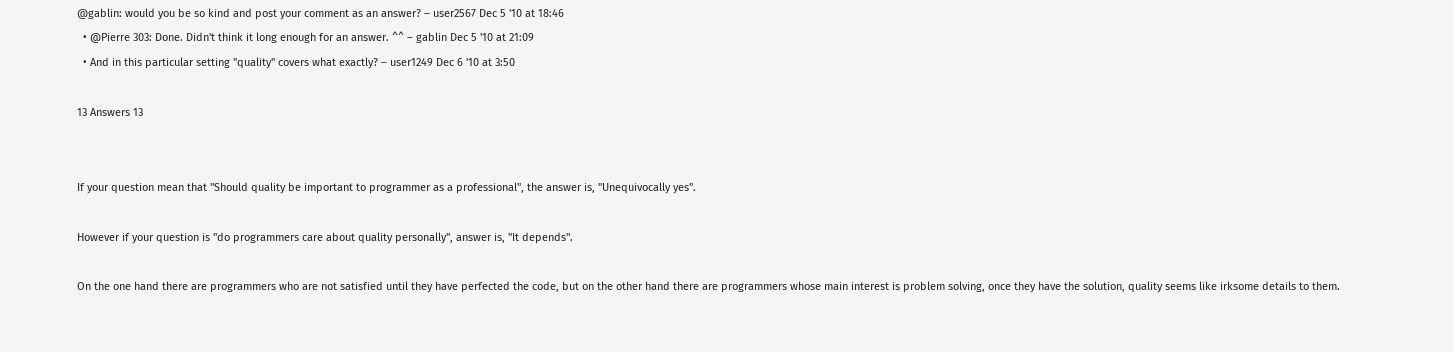@gablin: would you be so kind and post your comment as an answer? – user2567 Dec 5 '10 at 18:46
  • @Pierre 303: Done. Didn't think it long enough for an answer. ^^ – gablin Dec 5 '10 at 21:09
  • And in this particular setting "quality" covers what exactly? – user1249 Dec 6 '10 at 3:50

13 Answers 13


If your question mean that "Should quality be important to programmer as a professional", the answer is, "Unequivocally yes".

However if your question is "do programmers care about quality personally", answer is, "It depends".

On the one hand there are programmers who are not satisfied until they have perfected the code, but on the other hand there are programmers whose main interest is problem solving, once they have the solution, quality seems like irksome details to them.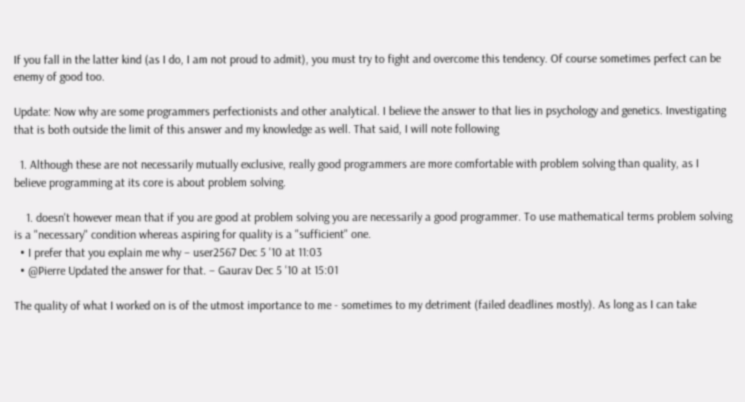If you fall in the latter kind (as I do, I am not proud to admit), you must try to fight and overcome this tendency. Of course sometimes perfect can be enemy of good too.

Update: Now why are some programmers perfectionists and other analytical. I believe the answer to that lies in psychology and genetics. Investigating that is both outside the limit of this answer and my knowledge as well. That said, I will note following

  1. Although these are not necessarily mutually exclusive, really good programmers are more comfortable with problem solving than quality, as I believe programming at its core is about problem solving.

    1. doesn't however mean that if you are good at problem solving you are necessarily a good programmer. To use mathematical terms problem solving is a "necessary" condition whereas aspiring for quality is a "sufficient" one.
  • I prefer that you explain me why – user2567 Dec 5 '10 at 11:03
  • @Pierre Updated the answer for that. – Gaurav Dec 5 '10 at 15:01

The quality of what I worked on is of the utmost importance to me - sometimes to my detriment (failed deadlines mostly). As long as I can take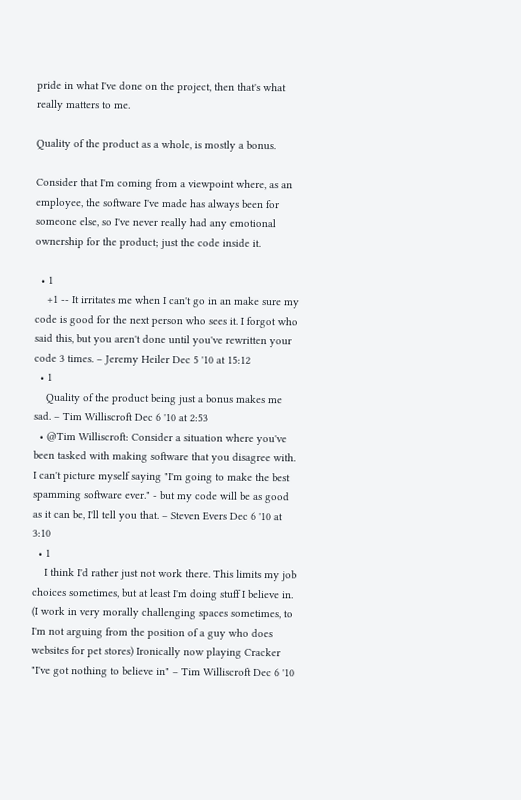pride in what I've done on the project, then that's what really matters to me.

Quality of the product as a whole, is mostly a bonus.

Consider that I'm coming from a viewpoint where, as an employee, the software I've made has always been for someone else, so I've never really had any emotional ownership for the product; just the code inside it.

  • 1
    +1 -- It irritates me when I can't go in an make sure my code is good for the next person who sees it. I forgot who said this, but you aren't done until you've rewritten your code 3 times. – Jeremy Heiler Dec 5 '10 at 15:12
  • 1
    Quality of the product being just a bonus makes me sad. – Tim Williscroft Dec 6 '10 at 2:53
  • @Tim Williscroft: Consider a situation where you've been tasked with making software that you disagree with. I can't picture myself saying "I'm going to make the best spamming software ever." - but my code will be as good as it can be, I'll tell you that. – Steven Evers Dec 6 '10 at 3:10
  • 1
    I think I'd rather just not work there. This limits my job choices sometimes, but at least I'm doing stuff I believe in. (I work in very morally challenging spaces sometimes, to I'm not arguing from the position of a guy who does websites for pet stores) Ironically now playing Cracker "I've got nothing to believe in" – Tim Williscroft Dec 6 '10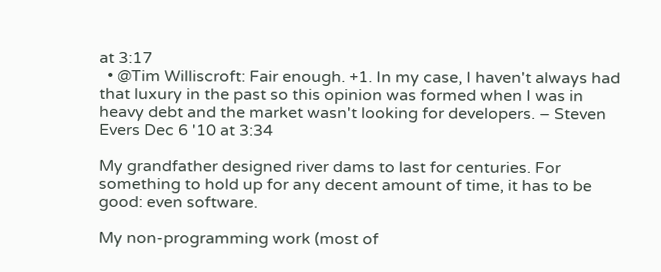at 3:17
  • @Tim Williscroft: Fair enough. +1. In my case, I haven't always had that luxury in the past so this opinion was formed when I was in heavy debt and the market wasn't looking for developers. – Steven Evers Dec 6 '10 at 3:34

My grandfather designed river dams to last for centuries. For something to hold up for any decent amount of time, it has to be good: even software.

My non-programming work (most of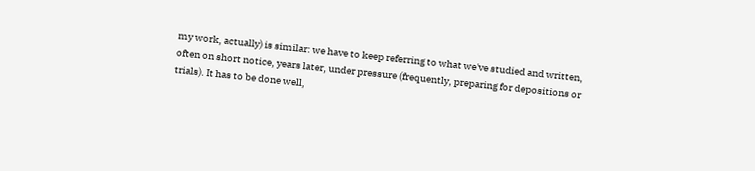my work, actually) is similar: we have to keep referring to what we've studied and written, often on short notice, years later, under pressure (frequently, preparing for depositions or trials). It has to be done well,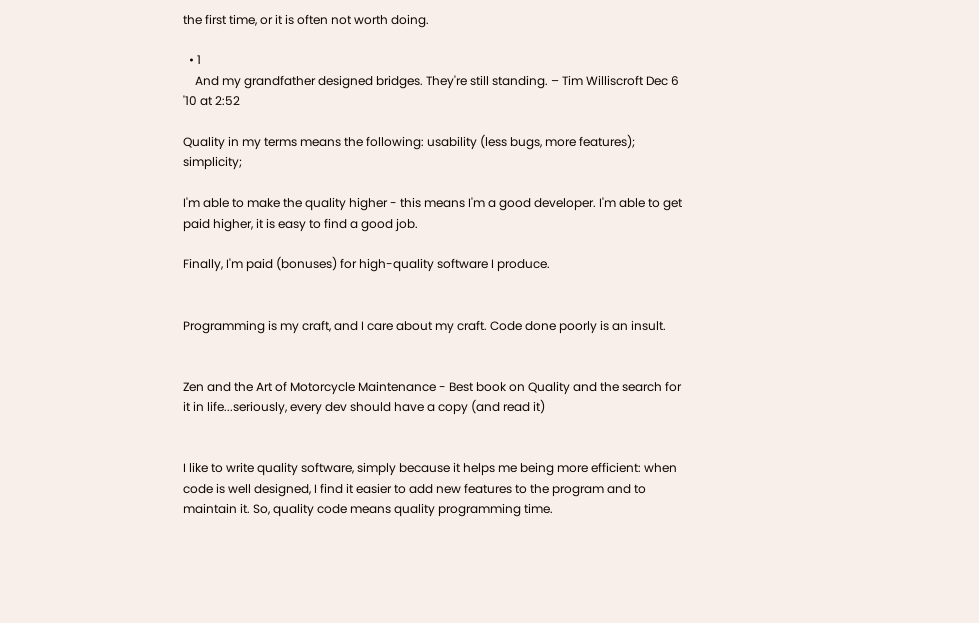the first time, or it is often not worth doing.

  • 1
    And my grandfather designed bridges. They're still standing. – Tim Williscroft Dec 6 '10 at 2:52

Quality in my terms means the following: usability (less bugs, more features); simplicity;

I'm able to make the quality higher - this means I'm a good developer. I'm able to get paid higher, it is easy to find a good job.

Finally, I'm paid (bonuses) for high-quality software I produce.


Programming is my craft, and I care about my craft. Code done poorly is an insult.


Zen and the Art of Motorcycle Maintenance - Best book on Quality and the search for it in life...seriously, every dev should have a copy (and read it)


I like to write quality software, simply because it helps me being more efficient: when code is well designed, I find it easier to add new features to the program and to maintain it. So, quality code means quality programming time.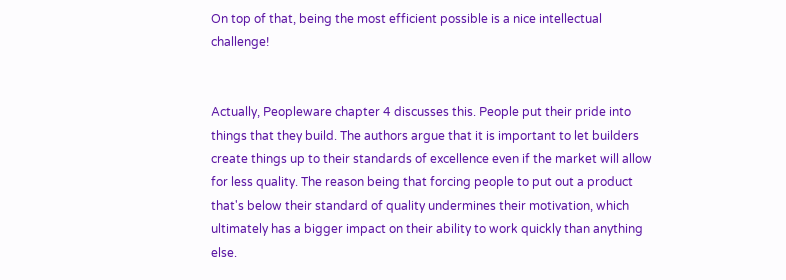On top of that, being the most efficient possible is a nice intellectual challenge!


Actually, Peopleware chapter 4 discusses this. People put their pride into things that they build. The authors argue that it is important to let builders create things up to their standards of excellence even if the market will allow for less quality. The reason being that forcing people to put out a product that's below their standard of quality undermines their motivation, which ultimately has a bigger impact on their ability to work quickly than anything else.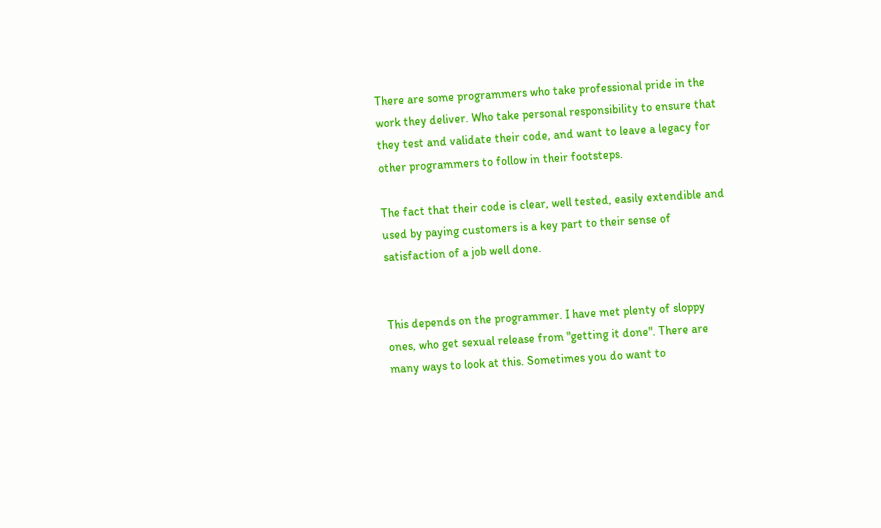There are some programmers who take professional pride in the work they deliver. Who take personal responsibility to ensure that they test and validate their code, and want to leave a legacy for other programmers to follow in their footsteps.

The fact that their code is clear, well tested, easily extendible and used by paying customers is a key part to their sense of satisfaction of a job well done.


This depends on the programmer. I have met plenty of sloppy ones, who get sexual release from "getting it done". There are many ways to look at this. Sometimes you do want to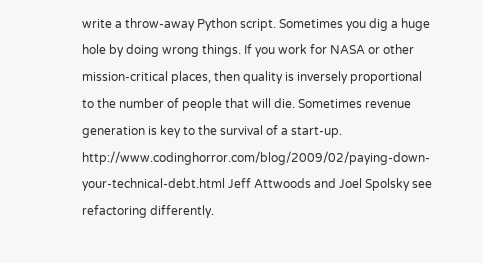write a throw-away Python script. Sometimes you dig a huge hole by doing wrong things. If you work for NASA or other mission-critical places, then quality is inversely proportional to the number of people that will die. Sometimes revenue generation is key to the survival of a start-up. http://www.codinghorror.com/blog/2009/02/paying-down-your-technical-debt.html Jeff Attwoods and Joel Spolsky see refactoring differently.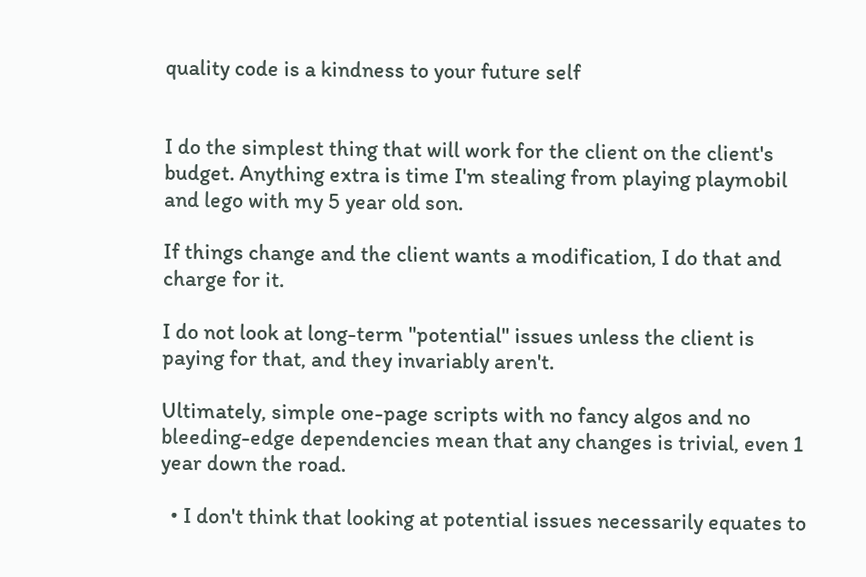quality code is a kindness to your future self


I do the simplest thing that will work for the client on the client's budget. Anything extra is time I'm stealing from playing playmobil and lego with my 5 year old son.

If things change and the client wants a modification, I do that and charge for it.

I do not look at long-term "potential" issues unless the client is paying for that, and they invariably aren't.

Ultimately, simple one-page scripts with no fancy algos and no bleeding-edge dependencies mean that any changes is trivial, even 1 year down the road.

  • I don't think that looking at potential issues necessarily equates to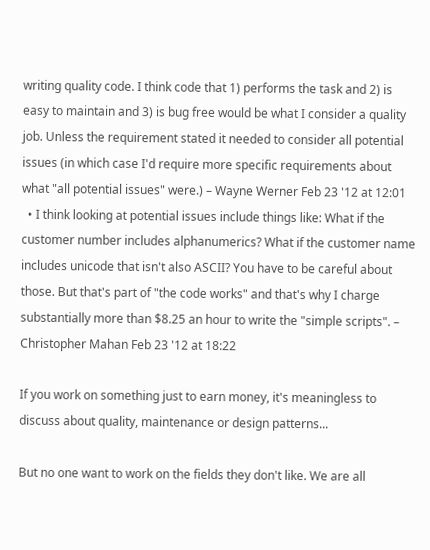writing quality code. I think code that 1) performs the task and 2) is easy to maintain and 3) is bug free would be what I consider a quality job. Unless the requirement stated it needed to consider all potential issues (in which case I'd require more specific requirements about what "all potential issues" were.) – Wayne Werner Feb 23 '12 at 12:01
  • I think looking at potential issues include things like: What if the customer number includes alphanumerics? What if the customer name includes unicode that isn't also ASCII? You have to be careful about those. But that's part of "the code works" and that's why I charge substantially more than $8.25 an hour to write the "simple scripts". – Christopher Mahan Feb 23 '12 at 18:22

If you work on something just to earn money, it's meaningless to discuss about quality, maintenance or design patterns...

But no one want to work on the fields they don't like. We are all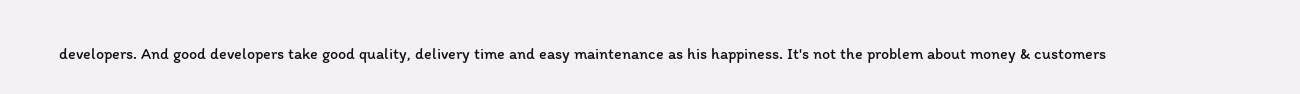developers. And good developers take good quality, delivery time and easy maintenance as his happiness. It's not the problem about money & customers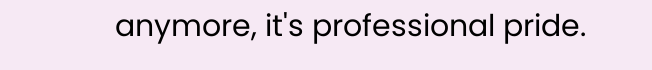anymore, it's professional pride.